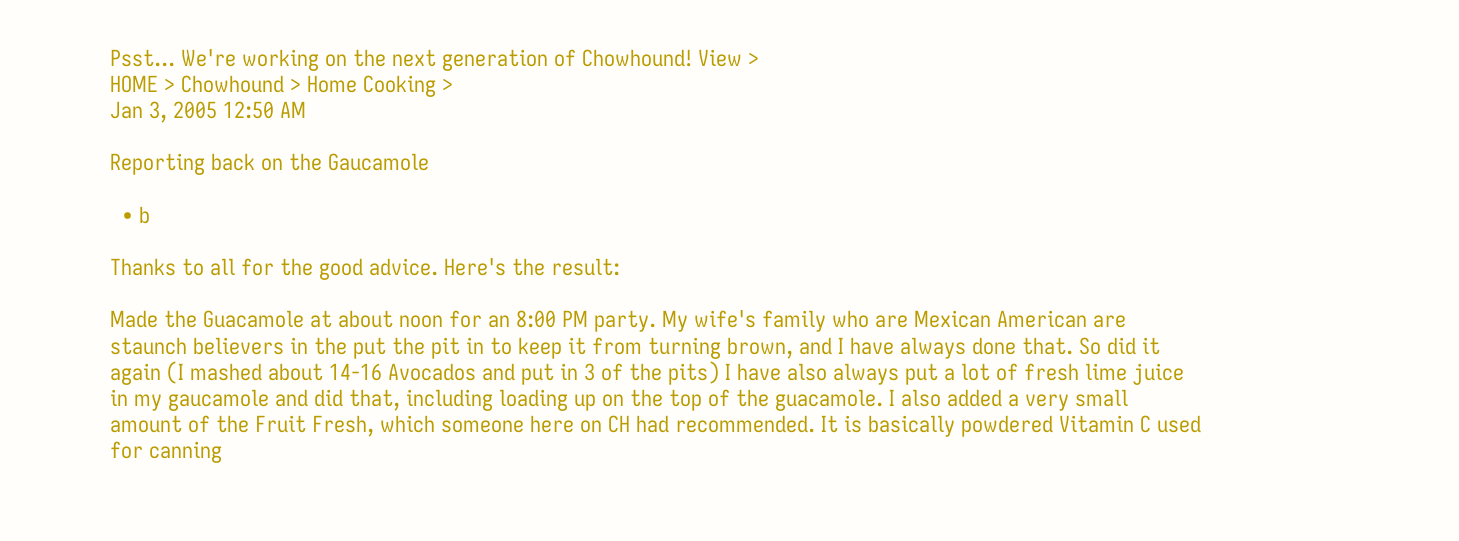Psst... We're working on the next generation of Chowhound! View >
HOME > Chowhound > Home Cooking >
Jan 3, 2005 12:50 AM

Reporting back on the Gaucamole

  • b

Thanks to all for the good advice. Here's the result:

Made the Guacamole at about noon for an 8:00 PM party. My wife's family who are Mexican American are staunch believers in the put the pit in to keep it from turning brown, and I have always done that. So did it again (I mashed about 14-16 Avocados and put in 3 of the pits) I have also always put a lot of fresh lime juice in my gaucamole and did that, including loading up on the top of the guacamole. I also added a very small amount of the Fruit Fresh, which someone here on CH had recommended. It is basically powdered Vitamin C used for canning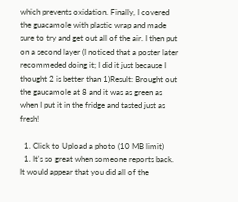which prevents oxidation. Finally, I covered the guacamole with plastic wrap and made sure to try and get out all of the air. I then put on a second layer (I noticed that a poster later recommeded doing it; I did it just because I thought 2 is better than 1)Result: Brought out the gaucamole at 8 and it was as green as when I put it in the fridge and tasted just as fresh!

  1. Click to Upload a photo (10 MB limit)
  1. It's so great when someone reports back. It would appear that you did all of the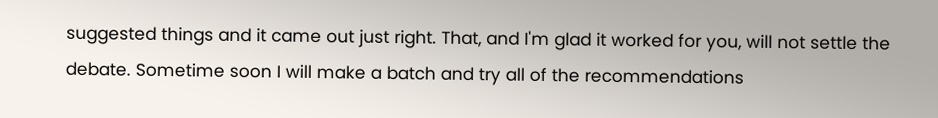suggested things and it came out just right. That, and I'm glad it worked for you, will not settle the debate. Sometime soon I will make a batch and try all of the recommendations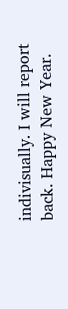indivisually. I will report back. Happy New Year.